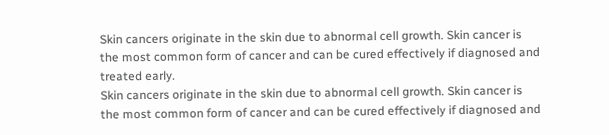Skin cancers originate in the skin due to abnormal cell growth. Skin cancer is the most common form of cancer and can be cured effectively if diagnosed and treated early.
Skin cancers originate in the skin due to abnormal cell growth. Skin cancer is the most common form of cancer and can be cured effectively if diagnosed and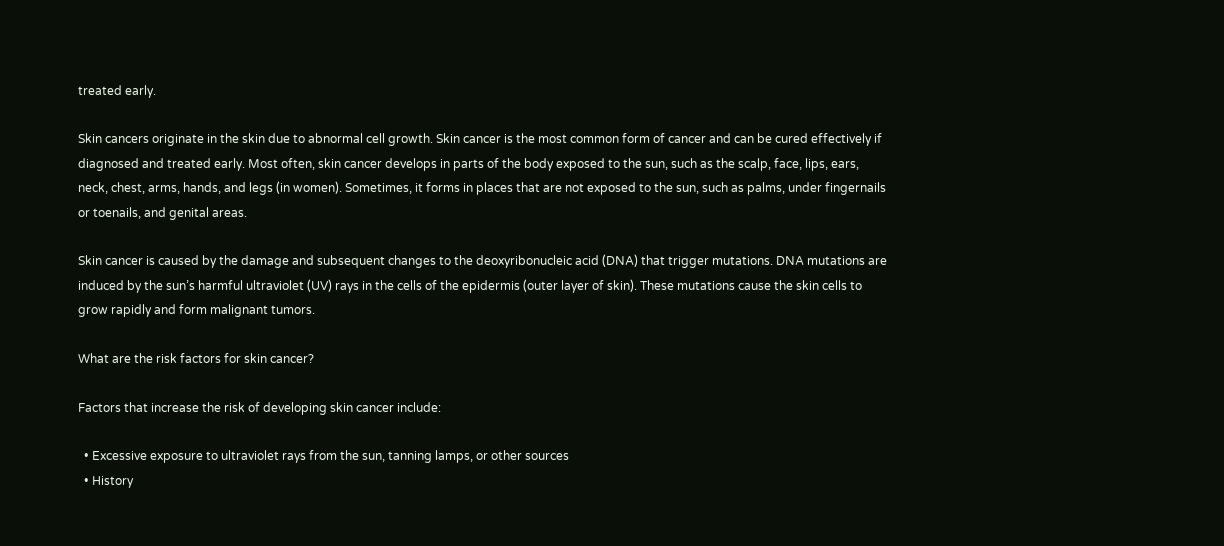treated early.

Skin cancers originate in the skin due to abnormal cell growth. Skin cancer is the most common form of cancer and can be cured effectively if diagnosed and treated early. Most often, skin cancer develops in parts of the body exposed to the sun, such as the scalp, face, lips, ears, neck, chest, arms, hands, and legs (in women). Sometimes, it forms in places that are not exposed to the sun, such as palms, under fingernails or toenails, and genital areas.

Skin cancer is caused by the damage and subsequent changes to the deoxyribonucleic acid (DNA) that trigger mutations. DNA mutations are induced by the sun’s harmful ultraviolet (UV) rays in the cells of the epidermis (outer layer of skin). These mutations cause the skin cells to grow rapidly and form malignant tumors.

What are the risk factors for skin cancer?

Factors that increase the risk of developing skin cancer include:

  • Excessive exposure to ultraviolet rays from the sun, tanning lamps, or other sources
  • History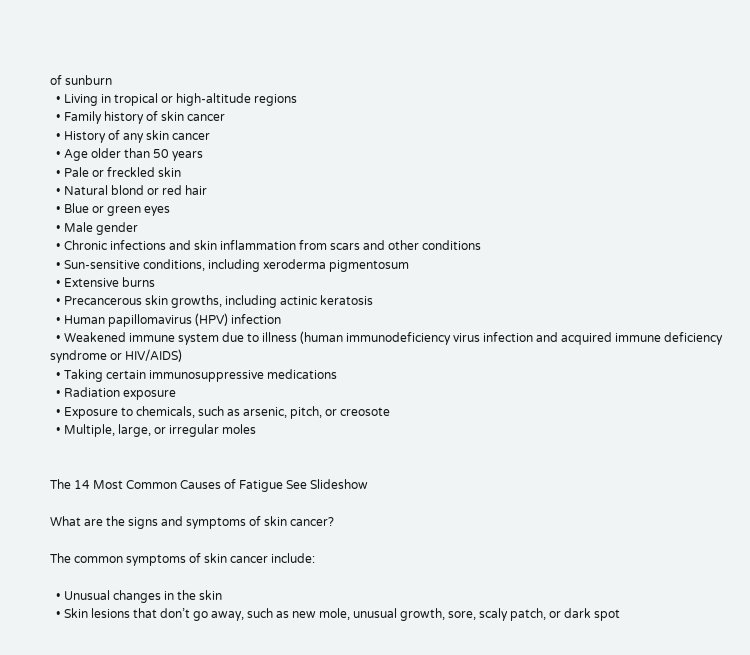of sunburn
  • Living in tropical or high-altitude regions
  • Family history of skin cancer
  • History of any skin cancer
  • Age older than 50 years
  • Pale or freckled skin
  • Natural blond or red hair
  • Blue or green eyes
  • Male gender
  • Chronic infections and skin inflammation from scars and other conditions
  • Sun-sensitive conditions, including xeroderma pigmentosum
  • Extensive burns
  • Precancerous skin growths, including actinic keratosis
  • Human papillomavirus (HPV) infection
  • Weakened immune system due to illness (human immunodeficiency virus infection and acquired immune deficiency syndrome or HIV/AIDS)
  • Taking certain immunosuppressive medications
  • Radiation exposure
  • Exposure to chemicals, such as arsenic, pitch, or creosote
  • Multiple, large, or irregular moles


The 14 Most Common Causes of Fatigue See Slideshow

What are the signs and symptoms of skin cancer?

The common symptoms of skin cancer include:

  • Unusual changes in the skin
  • Skin lesions that don’t go away, such as new mole, unusual growth, sore, scaly patch, or dark spot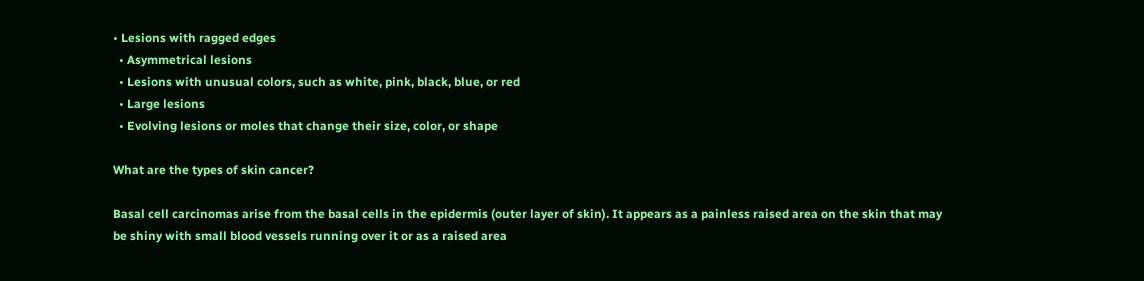• Lesions with ragged edges
  • Asymmetrical lesions
  • Lesions with unusual colors, such as white, pink, black, blue, or red
  • Large lesions
  • Evolving lesions or moles that change their size, color, or shape

What are the types of skin cancer?

Basal cell carcinomas arise from the basal cells in the epidermis (outer layer of skin). It appears as a painless raised area on the skin that may be shiny with small blood vessels running over it or as a raised area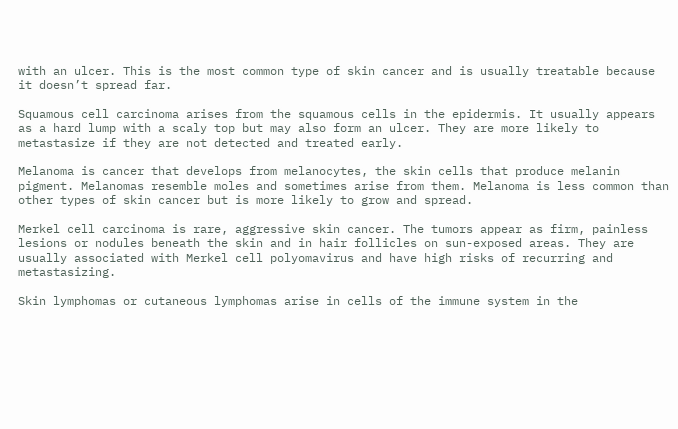with an ulcer. This is the most common type of skin cancer and is usually treatable because it doesn’t spread far.

Squamous cell carcinoma arises from the squamous cells in the epidermis. It usually appears as a hard lump with a scaly top but may also form an ulcer. They are more likely to metastasize if they are not detected and treated early.

Melanoma is cancer that develops from melanocytes, the skin cells that produce melanin pigment. Melanomas resemble moles and sometimes arise from them. Melanoma is less common than other types of skin cancer but is more likely to grow and spread.

Merkel cell carcinoma is rare, aggressive skin cancer. The tumors appear as firm, painless lesions or nodules beneath the skin and in hair follicles on sun-exposed areas. They are usually associated with Merkel cell polyomavirus and have high risks of recurring and metastasizing.

Skin lymphomas or cutaneous lymphomas arise in cells of the immune system in the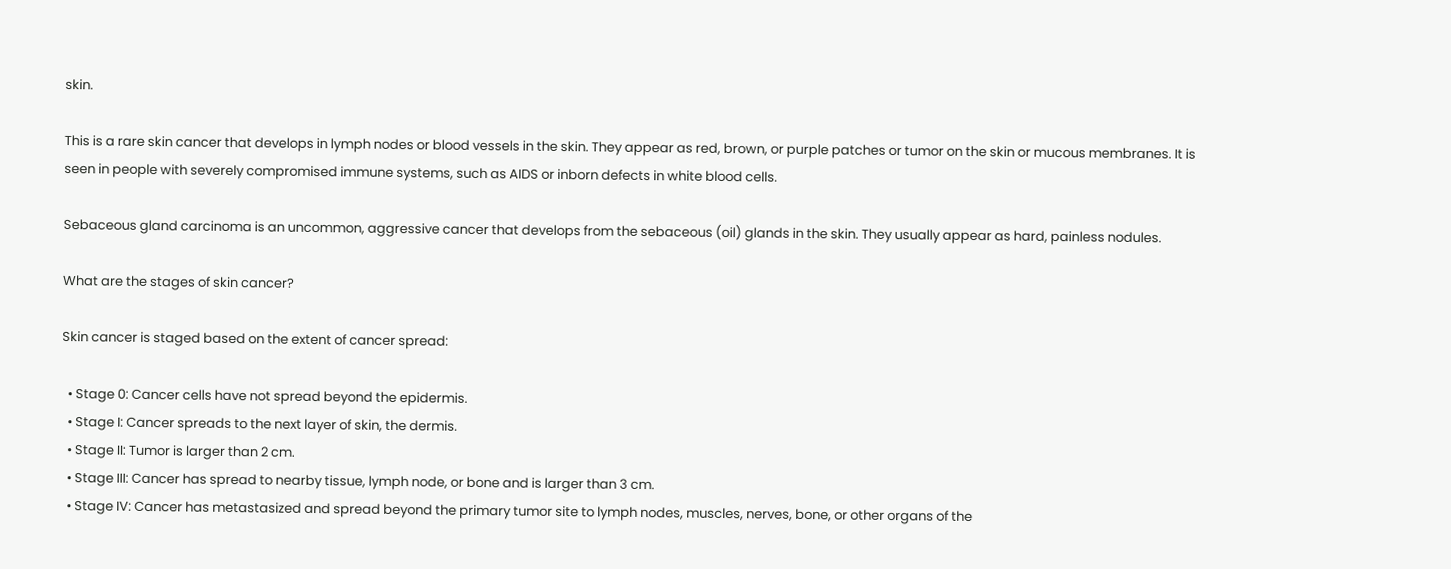skin.

This is a rare skin cancer that develops in lymph nodes or blood vessels in the skin. They appear as red, brown, or purple patches or tumor on the skin or mucous membranes. It is seen in people with severely compromised immune systems, such as AIDS or inborn defects in white blood cells.

Sebaceous gland carcinoma is an uncommon, aggressive cancer that develops from the sebaceous (oil) glands in the skin. They usually appear as hard, painless nodules.

What are the stages of skin cancer?

Skin cancer is staged based on the extent of cancer spread:

  • Stage 0: Cancer cells have not spread beyond the epidermis.
  • Stage I: Cancer spreads to the next layer of skin, the dermis.
  • Stage II: Tumor is larger than 2 cm.
  • Stage III: Cancer has spread to nearby tissue, lymph node, or bone and is larger than 3 cm.
  • Stage IV: Cancer has metastasized and spread beyond the primary tumor site to lymph nodes, muscles, nerves, bone, or other organs of the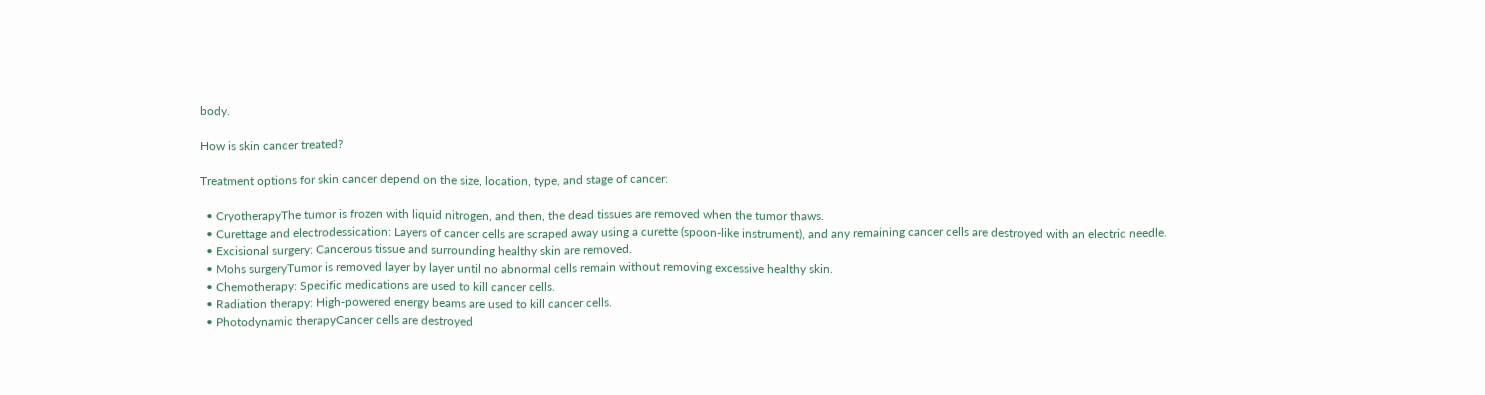body.

How is skin cancer treated?

Treatment options for skin cancer depend on the size, location, type, and stage of cancer:

  • CryotherapyThe tumor is frozen with liquid nitrogen, and then, the dead tissues are removed when the tumor thaws.
  • Curettage and electrodessication: Layers of cancer cells are scraped away using a curette (spoon-like instrument), and any remaining cancer cells are destroyed with an electric needle.
  • Excisional surgery: Cancerous tissue and surrounding healthy skin are removed.
  • Mohs surgeryTumor is removed layer by layer until no abnormal cells remain without removing excessive healthy skin.
  • Chemotherapy: Specific medications are used to kill cancer cells.
  • Radiation therapy: High-powered energy beams are used to kill cancer cells.
  • Photodynamic therapyCancer cells are destroyed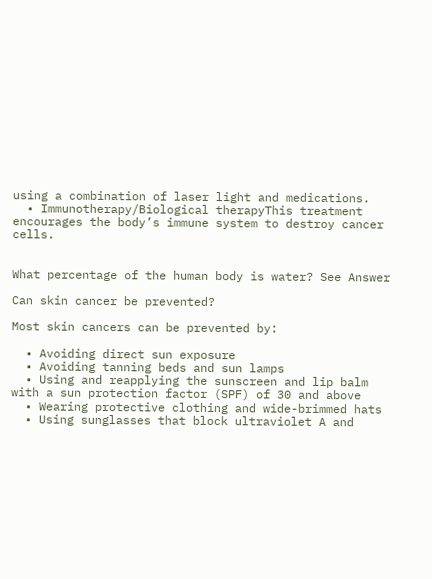using a combination of laser light and medications.
  • Immunotherapy/Biological therapyThis treatment encourages the body’s immune system to destroy cancer cells.


What percentage of the human body is water? See Answer

Can skin cancer be prevented?

Most skin cancers can be prevented by:

  • Avoiding direct sun exposure
  • Avoiding tanning beds and sun lamps
  • Using and reapplying the sunscreen and lip balm with a sun protection factor (SPF) of 30 and above
  • Wearing protective clothing and wide-brimmed hats
  • Using sunglasses that block ultraviolet A and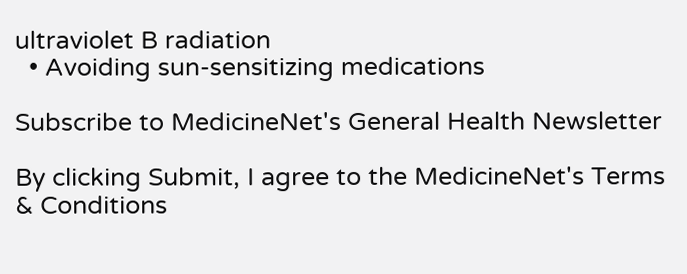ultraviolet B radiation
  • Avoiding sun-sensitizing medications

Subscribe to MedicineNet's General Health Newsletter

By clicking Submit, I agree to the MedicineNet's Terms & Conditions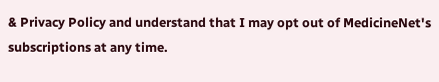& Privacy Policy and understand that I may opt out of MedicineNet's subscriptions at any time.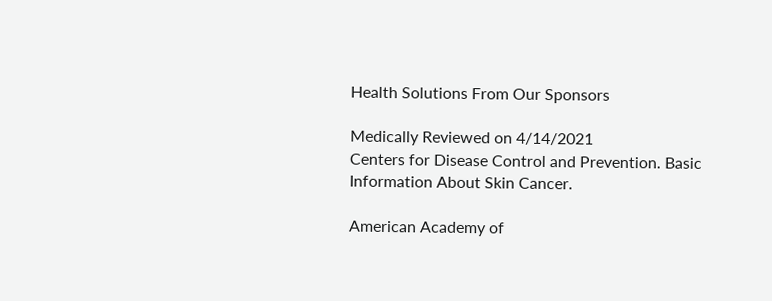Health Solutions From Our Sponsors

Medically Reviewed on 4/14/2021
Centers for Disease Control and Prevention. Basic Information About Skin Cancer.

American Academy of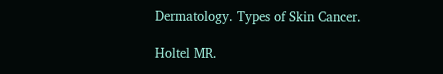Dermatology. Types of Skin Cancer.

Holtel MR.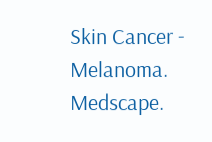Skin Cancer - Melanoma. Medscape.